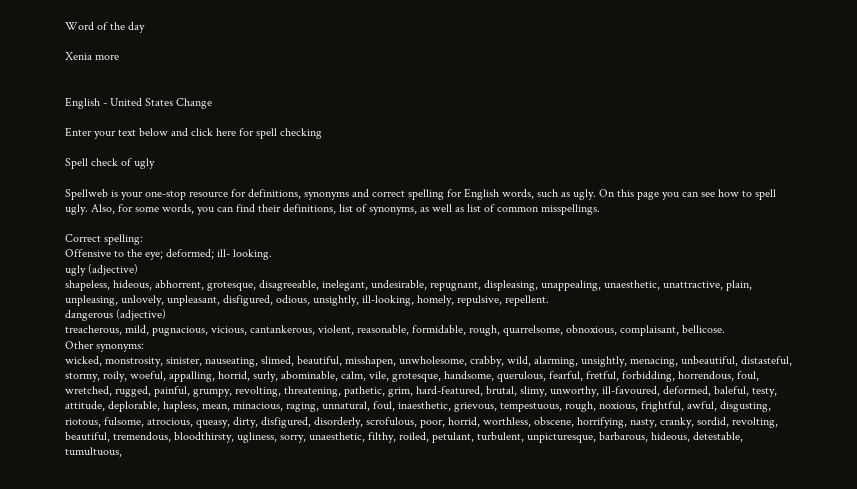Word of the day

Xenia more


English - United States Change

Enter your text below and click here for spell checking

Spell check of ugly

Spellweb is your one-stop resource for definitions, synonyms and correct spelling for English words, such as ugly. On this page you can see how to spell ugly. Also, for some words, you can find their definitions, list of synonyms, as well as list of common misspellings.

Correct spelling:
Offensive to the eye; deformed; ill- looking.
ugly (adjective)
shapeless, hideous, abhorrent, grotesque, disagreeable, inelegant, undesirable, repugnant, displeasing, unappealing, unaesthetic, unattractive, plain, unpleasing, unlovely, unpleasant, disfigured, odious, unsightly, ill-looking, homely, repulsive, repellent.
dangerous (adjective)
treacherous, mild, pugnacious, vicious, cantankerous, violent, reasonable, formidable, rough, quarrelsome, obnoxious, complaisant, bellicose.
Other synonyms:
wicked, monstrosity, sinister, nauseating, slimed, beautiful, misshapen, unwholesome, crabby, wild, alarming, unsightly, menacing, unbeautiful, distasteful, stormy, roily, woeful, appalling, horrid, surly, abominable, calm, vile, grotesque, handsome, querulous, fearful, fretful, forbidding, horrendous, foul, wretched, rugged, painful, grumpy, revolting, threatening, pathetic, grim, hard-featured, brutal, slimy, unworthy, ill-favoured, deformed, baleful, testy, attitude, deplorable, hapless, mean, minacious, raging, unnatural, foul, inaesthetic, grievous, tempestuous, rough, noxious, frightful, awful, disgusting, riotous, fulsome, atrocious, queasy, dirty, disfigured, disorderly, scrofulous, poor, horrid, worthless, obscene, horrifying, nasty, cranky, sordid, revolting, beautiful, tremendous, bloodthirsty, ugliness, sorry, unaesthetic, filthy, roiled, petulant, turbulent, unpicturesque, barbarous, hideous, detestable, tumultuous,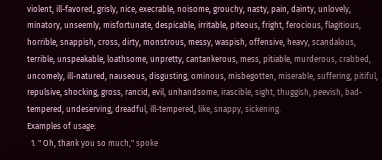violent, ill-favored, grisly, nice, execrable, noisome, grouchy, nasty, pain, dainty, unlovely, minatory, unseemly, misfortunate, despicable, irritable, piteous, fright, ferocious, flagitious, horrible, snappish, cross, dirty, monstrous, messy, waspish, offensive, heavy, scandalous, terrible, unspeakable, loathsome, unpretty, cantankerous, mess, pitiable, murderous, crabbed, uncomely, ill-natured, nauseous, disgusting, ominous, misbegotten, miserable, suffering, pitiful, repulsive, shocking, gross, rancid, evil, unhandsome, irascible, sight, thuggish, peevish, bad-tempered, undeserving, dreadful, ill-tempered, like, snappy, sickening.
Examples of usage:
  1. " Oh, thank you so much," spoke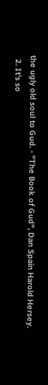the ugly old soul to Gud. - "The Book of Gud", Dan Spain Harold Hersey.
  2. It's so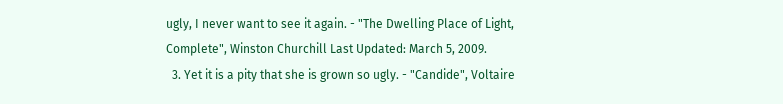ugly, I never want to see it again. - "The Dwelling Place of Light, Complete", Winston Churchill Last Updated: March 5, 2009.
  3. Yet it is a pity that she is grown so ugly. - "Candide", Voltaire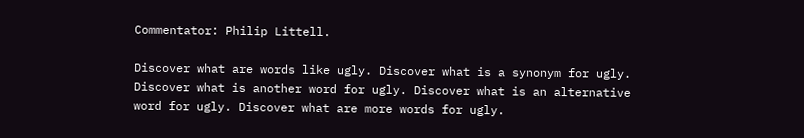Commentator: Philip Littell.

Discover what are words like ugly. Discover what is a synonym for ugly. Discover what is another word for ugly. Discover what is an alternative word for ugly. Discover what are more words for ugly.